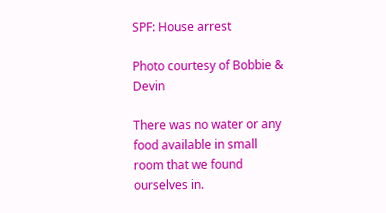SPF: House arrest

Photo courtesy of Bobbie & Devin

There was no water or any food available in small room that we found ourselves in.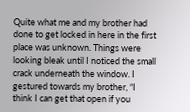Quite what me and my brother had done to get locked in here in the first place was unknown. Things were looking bleak until I noticed the small crack underneath the window. I gestured towards my brother, “I think I can get that open if you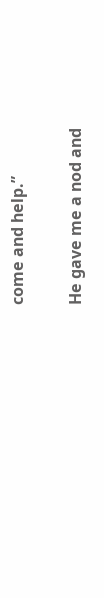come and help.”

He gave me a nod and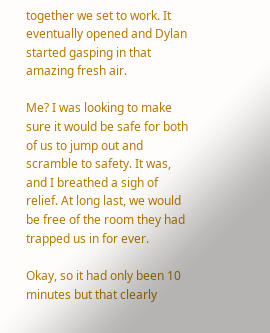together we set to work. It eventually opened and Dylan started gasping in that amazing fresh air.

Me? I was looking to make sure it would be safe for both of us to jump out and scramble to safety. It was, and I breathed a sigh of relief. At long last, we would be free of the room they had trapped us in for ever.

Okay, so it had only been 10 minutes but that clearly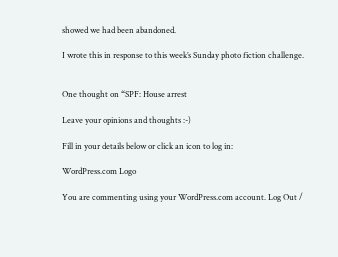showed we had been abandoned.

I wrote this in response to this week’s Sunday photo fiction challenge.


One thought on “SPF: House arrest

Leave your opinions and thoughts :-)

Fill in your details below or click an icon to log in:

WordPress.com Logo

You are commenting using your WordPress.com account. Log Out /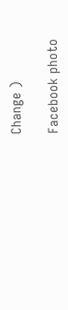Change )

Facebook photo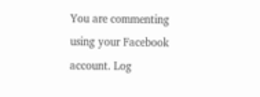You are commenting using your Facebook account. Log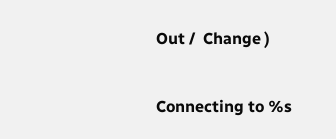Out /  Change )

Connecting to %s